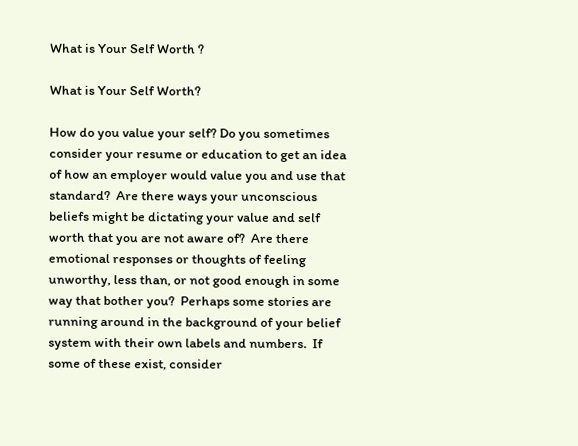What is Your Self Worth ?

What is Your Self Worth?

How do you value your self? Do you sometimes consider your resume or education to get an idea of how an employer would value you and use that standard?  Are there ways your unconscious beliefs might be dictating your value and self worth that you are not aware of?  Are there emotional responses or thoughts of feeling unworthy, less than, or not good enough in some way that bother you?  Perhaps some stories are running around in the background of your belief system with their own labels and numbers.  If some of these exist, consider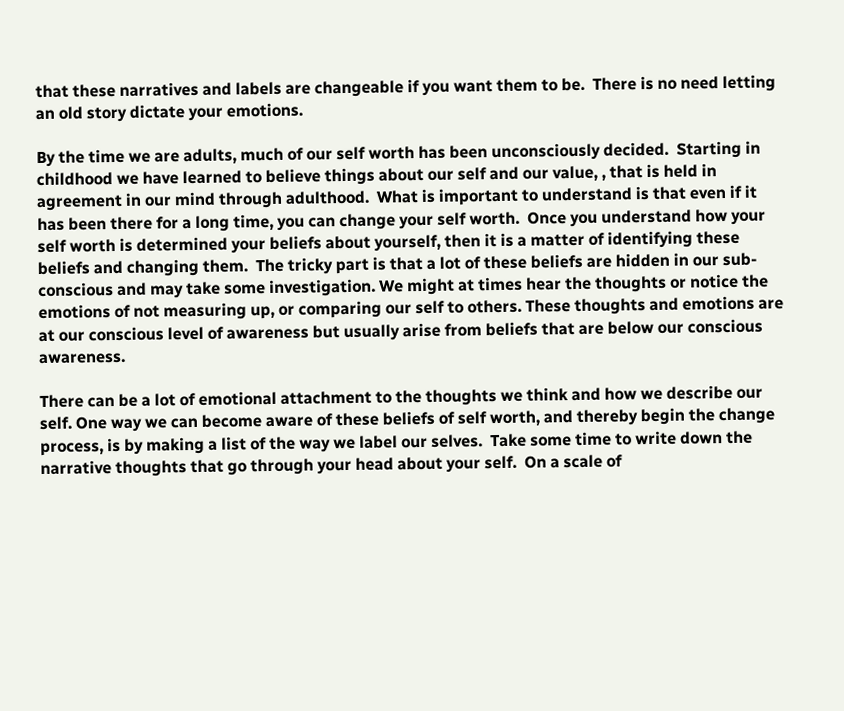that these narratives and labels are changeable if you want them to be.  There is no need letting an old story dictate your emotions.

By the time we are adults, much of our self worth has been unconsciously decided.  Starting in childhood we have learned to believe things about our self and our value, , that is held in agreement in our mind through adulthood.  What is important to understand is that even if it has been there for a long time, you can change your self worth.  Once you understand how your self worth is determined your beliefs about yourself, then it is a matter of identifying these beliefs and changing them.  The tricky part is that a lot of these beliefs are hidden in our sub-conscious and may take some investigation. We might at times hear the thoughts or notice the emotions of not measuring up, or comparing our self to others. These thoughts and emotions are at our conscious level of awareness but usually arise from beliefs that are below our conscious awareness.

There can be a lot of emotional attachment to the thoughts we think and how we describe our self. One way we can become aware of these beliefs of self worth, and thereby begin the change process, is by making a list of the way we label our selves.  Take some time to write down the narrative thoughts that go through your head about your self.  On a scale of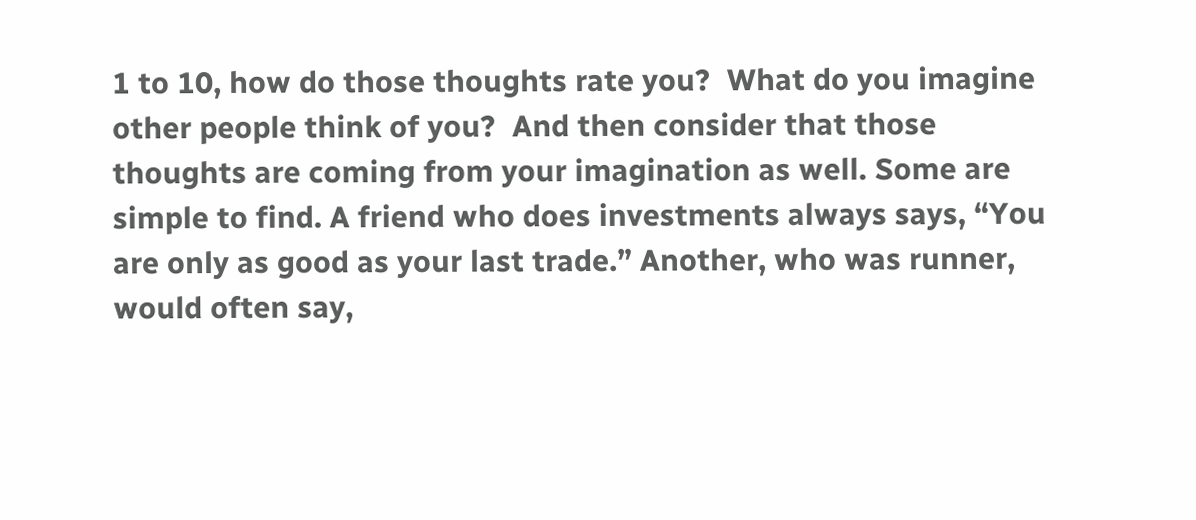1 to 10, how do those thoughts rate you?  What do you imagine other people think of you?  And then consider that those thoughts are coming from your imagination as well. Some are simple to find. A friend who does investments always says, “You are only as good as your last trade.” Another, who was runner, would often say,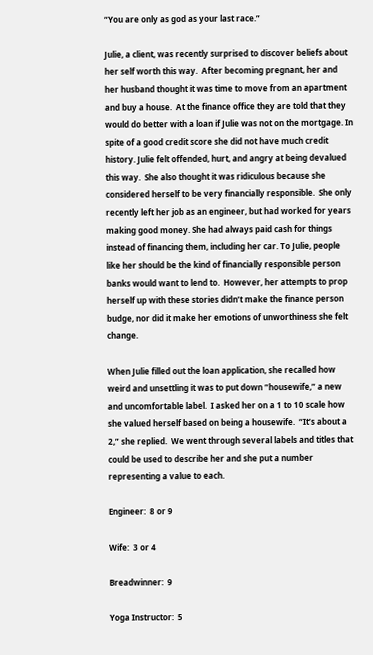“You are only as god as your last race.”

Julie, a client, was recently surprised to discover beliefs about her self worth this way.  After becoming pregnant, her and her husband thought it was time to move from an apartment and buy a house.  At the finance office they are told that they would do better with a loan if Julie was not on the mortgage. In spite of a good credit score she did not have much credit history. Julie felt offended, hurt, and angry at being devalued this way.  She also thought it was ridiculous because she considered herself to be very financially responsible.  She only recently left her job as an engineer, but had worked for years making good money. She had always paid cash for things instead of financing them, including her car. To Julie, people like her should be the kind of financially responsible person banks would want to lend to.  However, her attempts to prop herself up with these stories didn’t make the finance person budge, nor did it make her emotions of unworthiness she felt change.

When Julie filled out the loan application, she recalled how weird and unsettling it was to put down “housewife,” a new and uncomfortable label.  I asked her on a 1 to 10 scale how she valued herself based on being a housewife.  “It’s about a 2,” she replied.  We went through several labels and titles that could be used to describe her and she put a number representing a value to each.

Engineer:  8 or 9

Wife:  3 or 4

Breadwinner:  9

Yoga Instructor:  5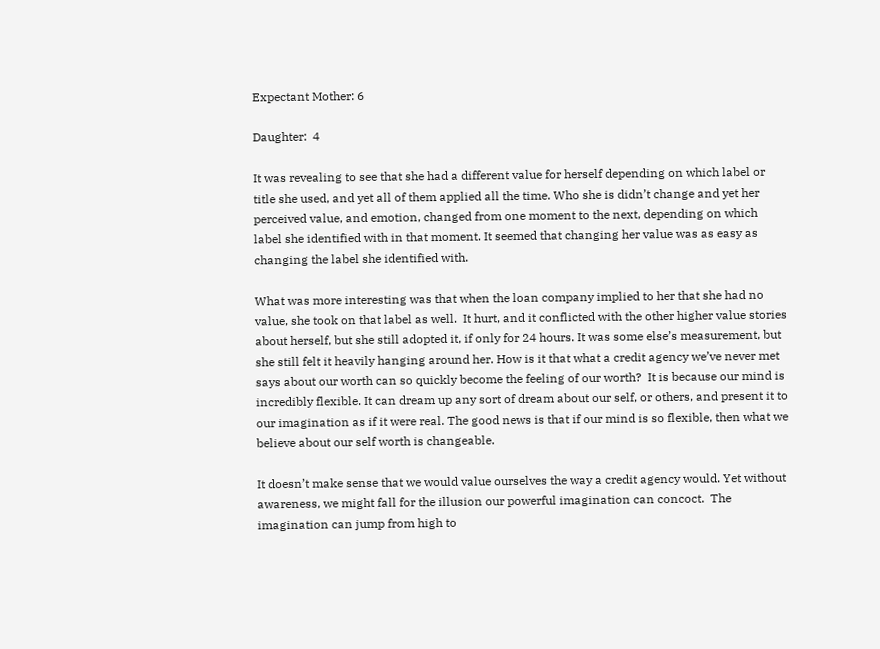Expectant Mother: 6

Daughter:  4

It was revealing to see that she had a different value for herself depending on which label or title she used, and yet all of them applied all the time. Who she is didn’t change and yet her perceived value, and emotion, changed from one moment to the next, depending on which label she identified with in that moment. It seemed that changing her value was as easy as changing the label she identified with.

What was more interesting was that when the loan company implied to her that she had no value, she took on that label as well.  It hurt, and it conflicted with the other higher value stories about herself, but she still adopted it, if only for 24 hours. It was some else’s measurement, but she still felt it heavily hanging around her. How is it that what a credit agency we’ve never met says about our worth can so quickly become the feeling of our worth?  It is because our mind is incredibly flexible. It can dream up any sort of dream about our self, or others, and present it to our imagination as if it were real. The good news is that if our mind is so flexible, then what we believe about our self worth is changeable.

It doesn’t make sense that we would value ourselves the way a credit agency would. Yet without awareness, we might fall for the illusion our powerful imagination can concoct.  The imagination can jump from high to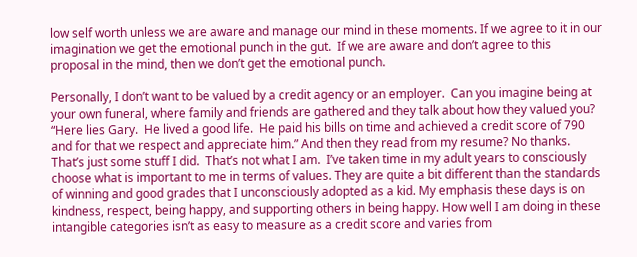low self worth unless we are aware and manage our mind in these moments. If we agree to it in our imagination we get the emotional punch in the gut.  If we are aware and don’t agree to this proposal in the mind, then we don’t get the emotional punch.

Personally, I don’t want to be valued by a credit agency or an employer.  Can you imagine being at your own funeral, where family and friends are gathered and they talk about how they valued you?  “Here lies Gary.  He lived a good life.  He paid his bills on time and achieved a credit score of 790 and for that we respect and appreciate him.” And then they read from my resume? No thanks. That’s just some stuff I did.  That’s not what I am.  I’ve taken time in my adult years to consciously choose what is important to me in terms of values. They are quite a bit different than the standards of winning and good grades that I unconsciously adopted as a kid. My emphasis these days is on kindness, respect, being happy, and supporting others in being happy. How well I am doing in these intangible categories isn’t as easy to measure as a credit score and varies from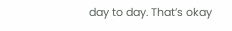day to day. That’s okay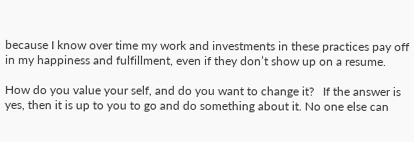because I know over time my work and investments in these practices pay off in my happiness and fulfillment, even if they don’t show up on a resume.

How do you value your self, and do you want to change it?   If the answer is yes, then it is up to you to go and do something about it. No one else can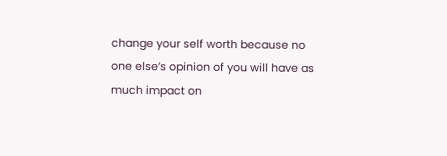change your self worth because no one else’s opinion of you will have as much impact on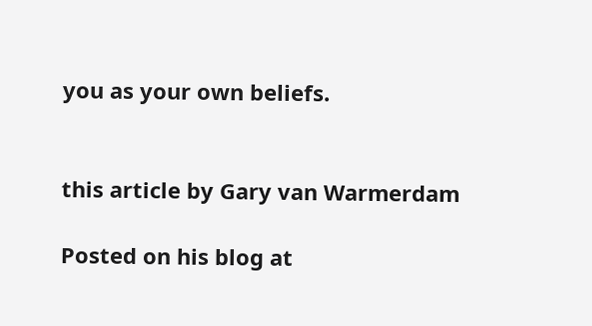you as your own beliefs.


this article by Gary van Warmerdam

Posted on his blog at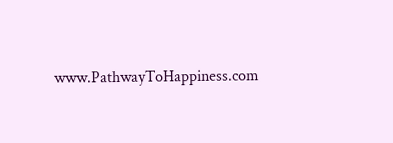www.PathwayToHappiness.com